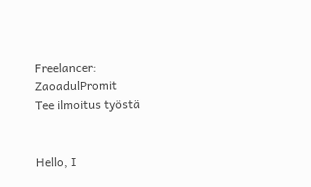Freelancer: ZaoadulPromit
Tee ilmoitus työstä


Hello, I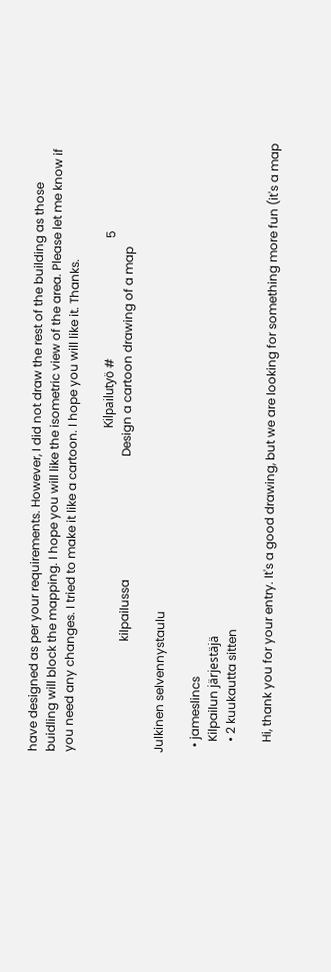have designed as per your requirements. However, I did not draw the rest of the building as those buidling will block the mapping. I hope you will like the isometric view of the area. Please let me know if you need any changes. I tried to make it like a cartoon. I hope you will like it. Thanks.

                                                                                                            Kilpailutyö #                                        5
                                     kilpailussa                                         Design a cartoon drawing of a map

Julkinen selvennystaulu

  • jameslincs
    Kilpailun järjestäjä
    • 2 kuukautta sitten

    Hi, thank you for your entry. It's a good drawing, but we are looking for something more fun (it's a map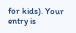for kids). Your entry is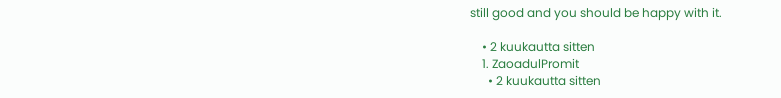still good and you should be happy with it.

    • 2 kuukautta sitten
    1. ZaoadulPromit
      • 2 kuukautta sitten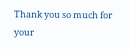Thank you so much for your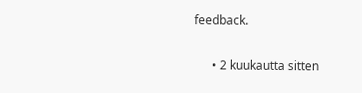feedback.

      • 2 kuukautta sitten